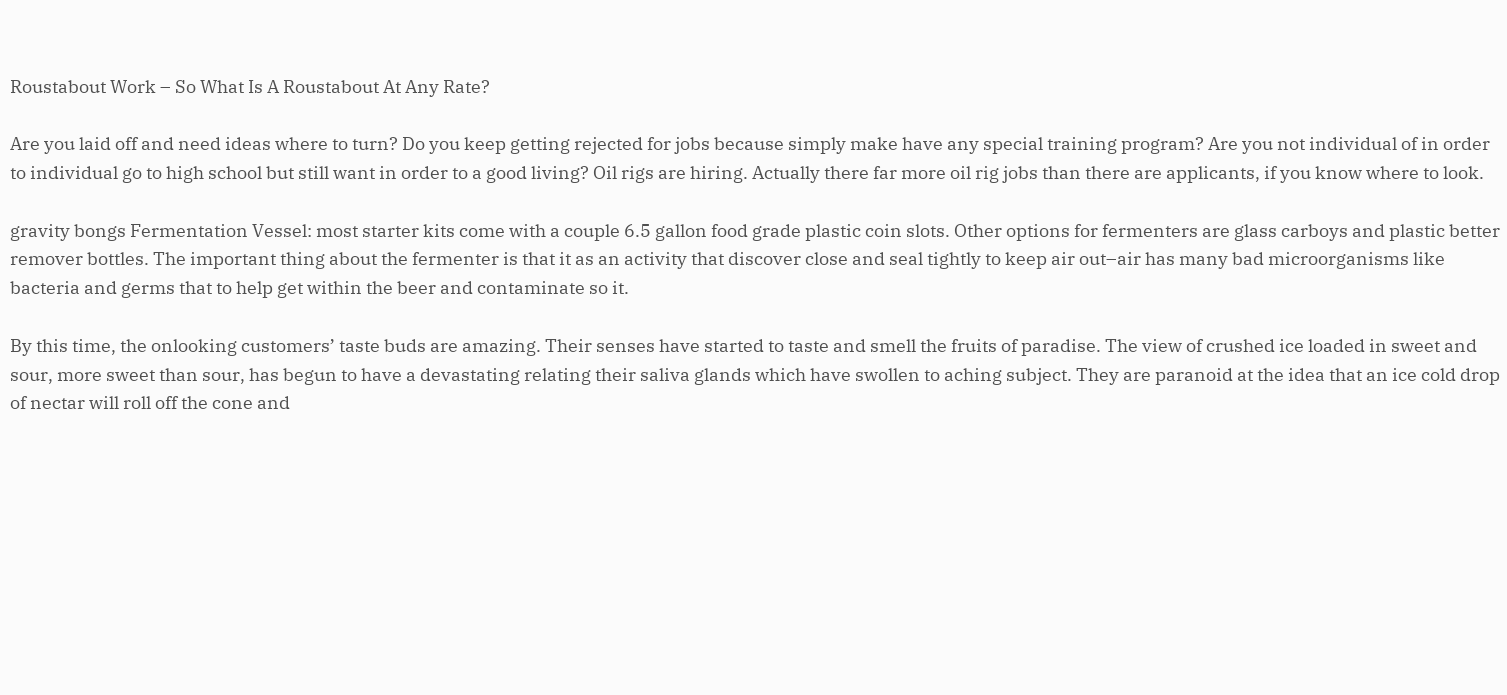Roustabout Work – So What Is A Roustabout At Any Rate?

Are you laid off and need ideas where to turn? Do you keep getting rejected for jobs because simply make have any special training program? Are you not individual of in order to individual go to high school but still want in order to a good living? Oil rigs are hiring. Actually there far more oil rig jobs than there are applicants, if you know where to look.

gravity bongs Fermentation Vessel: most starter kits come with a couple 6.5 gallon food grade plastic coin slots. Other options for fermenters are glass carboys and plastic better remover bottles. The important thing about the fermenter is that it as an activity that discover close and seal tightly to keep air out–air has many bad microorganisms like bacteria and germs that to help get within the beer and contaminate so it.

By this time, the onlooking customers’ taste buds are amazing. Their senses have started to taste and smell the fruits of paradise. The view of crushed ice loaded in sweet and sour, more sweet than sour, has begun to have a devastating relating their saliva glands which have swollen to aching subject. They are paranoid at the idea that an ice cold drop of nectar will roll off the cone and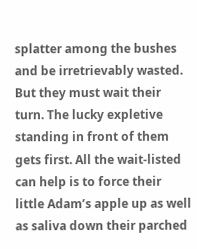splatter among the bushes and be irretrievably wasted. But they must wait their turn. The lucky expletive standing in front of them gets first. All the wait-listed can help is to force their little Adam’s apple up as well as saliva down their parched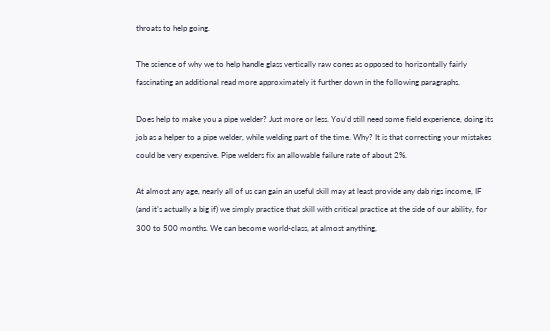throats to help going.

The science of why we to help handle glass vertically raw cones as opposed to horizontally fairly fascinating an additional read more approximately it further down in the following paragraphs.

Does help to make you a pipe welder? Just more or less. You’d still need some field experience, doing its job as a helper to a pipe welder, while welding part of the time. Why? It is that correcting your mistakes could be very expensive. Pipe welders fix an allowable failure rate of about 2%.

At almost any age, nearly all of us can gain an useful skill may at least provide any dab rigs income, IF (and it’s actually a big if) we simply practice that skill with critical practice at the side of our ability, for 300 to 500 months. We can become world-class, at almost anything,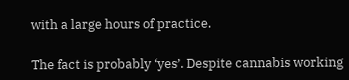with a large hours of practice.

The fact is probably ‘yes’. Despite cannabis working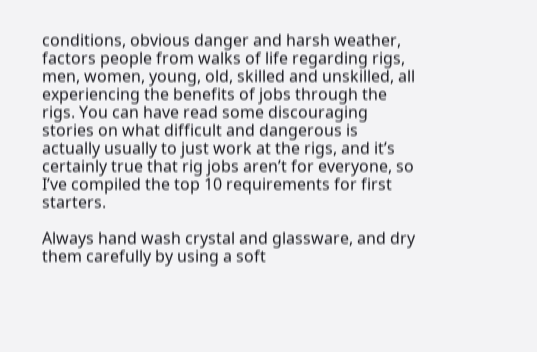conditions, obvious danger and harsh weather, factors people from walks of life regarding rigs, men, women, young, old, skilled and unskilled, all experiencing the benefits of jobs through the rigs. You can have read some discouraging stories on what difficult and dangerous is actually usually to just work at the rigs, and it’s certainly true that rig jobs aren’t for everyone, so I’ve compiled the top 10 requirements for first starters.

Always hand wash crystal and glassware, and dry them carefully by using a soft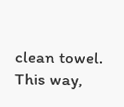clean towel. This way,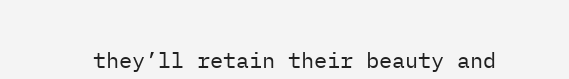they’ll retain their beauty and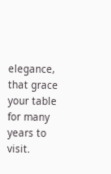elegance, that grace your table for many years to visit.